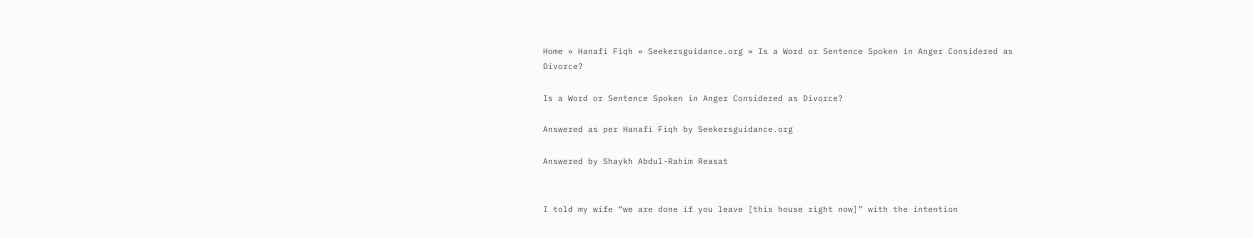Home » Hanafi Fiqh » Seekersguidance.org » Is a Word or Sentence Spoken in Anger Considered as Divorce?

Is a Word or Sentence Spoken in Anger Considered as Divorce?

Answered as per Hanafi Fiqh by Seekersguidance.org

Answered by Shaykh Abdul-Rahim Reasat


I told my wife “we are done if you leave [this house right now]” with the intention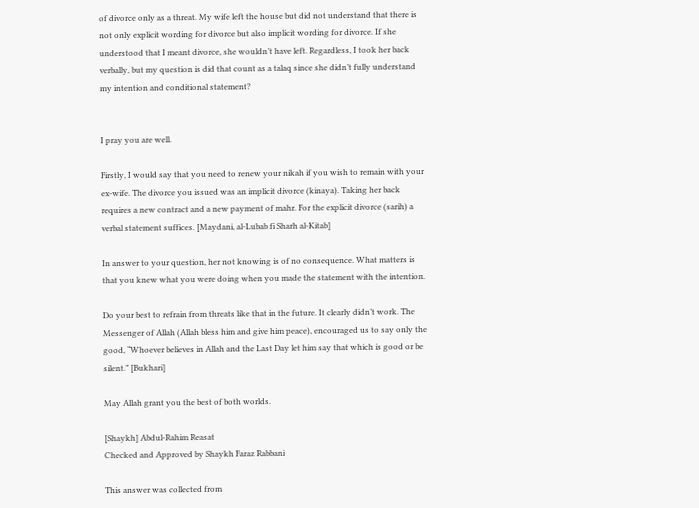of divorce only as a threat. My wife left the house but did not understand that there is not only explicit wording for divorce but also implicit wording for divorce. If she understood that I meant divorce, she wouldn’t have left. Regardless, I took her back verbally, but my question is did that count as a talaq since she didn’t fully understand my intention and conditional statement?


I pray you are well.

Firstly, I would say that you need to renew your nikah if you wish to remain with your ex-wife. The divorce you issued was an implicit divorce (kinaya). Taking her back requires a new contract and a new payment of mahr. For the explicit divorce (sarih) a verbal statement suffices. [Maydani, al-Lubab fi Sharh al-Kitab]

In answer to your question, her not knowing is of no consequence. What matters is that you knew what you were doing when you made the statement with the intention.

Do your best to refrain from threats like that in the future. It clearly didn’t work. The Messenger of Allah (Allah bless him and give him peace), encouraged us to say only the good, “Whoever believes in Allah and the Last Day let him say that which is good or be silent.” [Bukhari]

May Allah grant you the best of both worlds.

[Shaykh] Abdul-Rahim Reasat
Checked and Approved by Shaykh Faraz Rabbani

This answer was collected from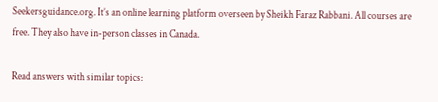Seekersguidance.org. It’s an online learning platform overseen by Sheikh Faraz Rabbani. All courses are free. They also have in-person classes in Canada.

Read answers with similar topics: